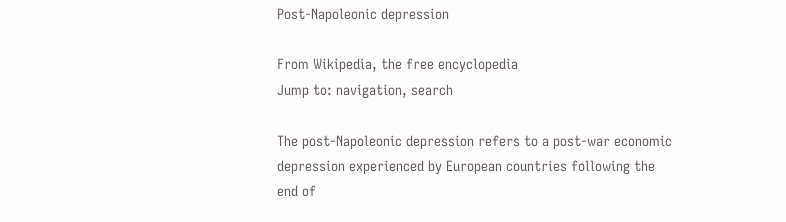Post-Napoleonic depression

From Wikipedia, the free encyclopedia
Jump to: navigation, search

The post-Napoleonic depression refers to a post-war economic depression experienced by European countries following the end of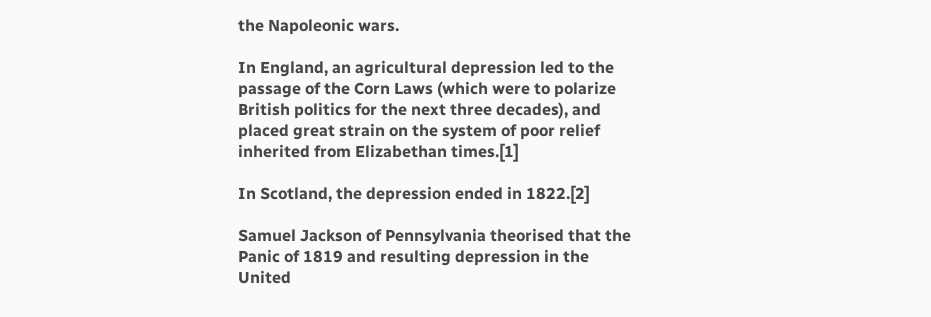the Napoleonic wars.

In England, an agricultural depression led to the passage of the Corn Laws (which were to polarize British politics for the next three decades), and placed great strain on the system of poor relief inherited from Elizabethan times.[1]

In Scotland, the depression ended in 1822.[2]

Samuel Jackson of Pennsylvania theorised that the Panic of 1819 and resulting depression in the United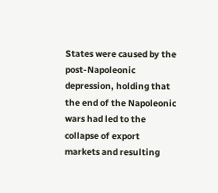States were caused by the post-Napoleonic depression, holding that the end of the Napoleonic wars had led to the collapse of export markets and resulting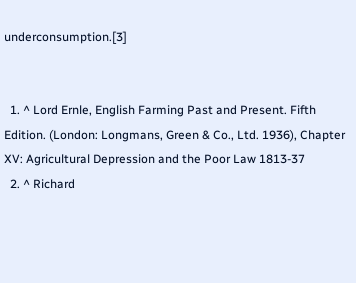underconsumption.[3]


  1. ^ Lord Ernle, English Farming Past and Present. Fifth Edition. (London: Longmans, Green & Co., Ltd. 1936), Chapter XV: Agricultural Depression and the Poor Law 1813-37
  2. ^ Richard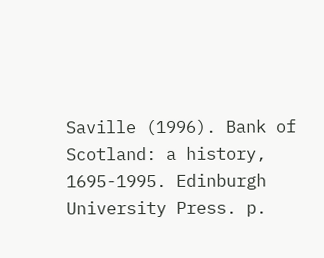Saville (1996). Bank of Scotland: a history, 1695-1995. Edinburgh University Press. p.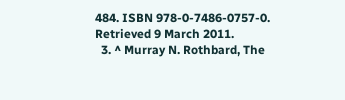484. ISBN 978-0-7486-0757-0. Retrieved 9 March 2011.
  3. ^ Murray N. Rothbard, The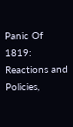Panic Of 1819: Reactions and Policies,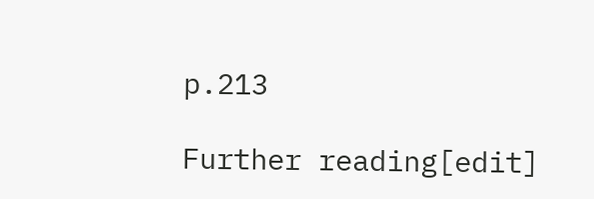p.213

Further reading[edit]